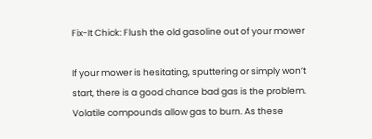Fix-It Chick: Flush the old gasoline out of your mower

If your mower is hesitating, sputtering or simply won’t start, there is a good chance bad gas is the problem. Volatile compounds allow gas to burn. As these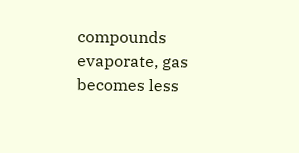compounds evaporate, gas becomes less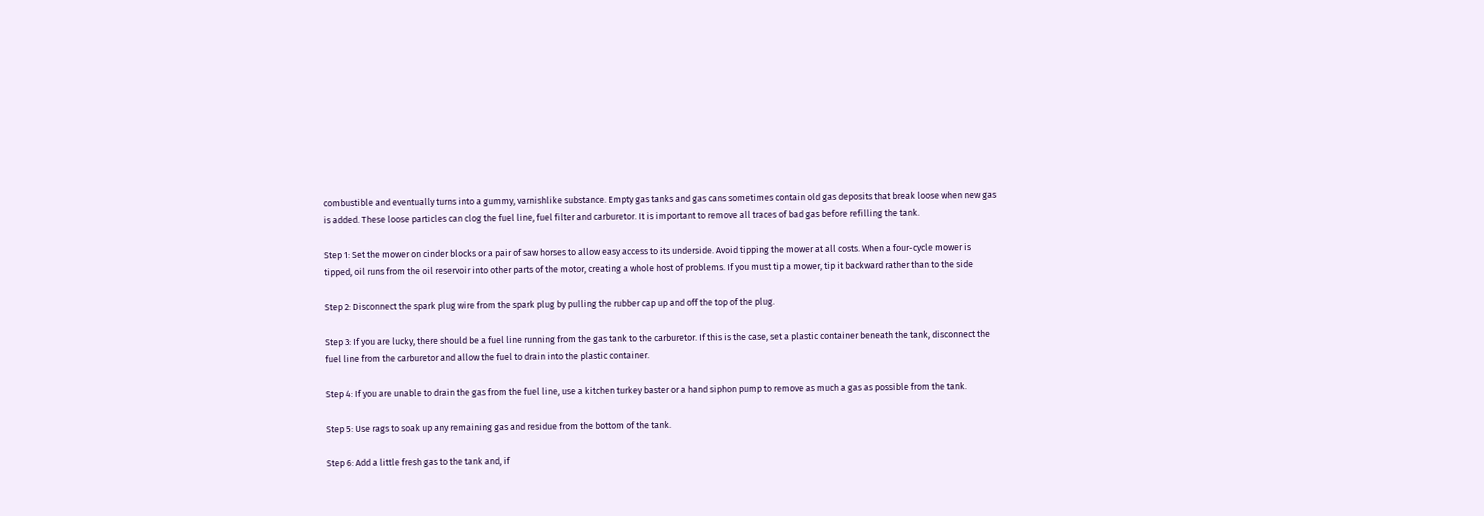combustible and eventually turns into a gummy, varnishlike substance. Empty gas tanks and gas cans sometimes contain old gas deposits that break loose when new gas is added. These loose particles can clog the fuel line, fuel filter and carburetor. It is important to remove all traces of bad gas before refilling the tank.

Step 1: Set the mower on cinder blocks or a pair of saw horses to allow easy access to its underside. Avoid tipping the mower at all costs. When a four-cycle mower is tipped, oil runs from the oil reservoir into other parts of the motor, creating a whole host of problems. If you must tip a mower, tip it backward rather than to the side

Step 2: Disconnect the spark plug wire from the spark plug by pulling the rubber cap up and off the top of the plug.

Step 3: If you are lucky, there should be a fuel line running from the gas tank to the carburetor. If this is the case, set a plastic container beneath the tank, disconnect the fuel line from the carburetor and allow the fuel to drain into the plastic container.

Step 4: If you are unable to drain the gas from the fuel line, use a kitchen turkey baster or a hand siphon pump to remove as much a gas as possible from the tank.

Step 5: Use rags to soak up any remaining gas and residue from the bottom of the tank.

Step 6: Add a little fresh gas to the tank and, if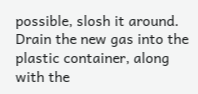possible, slosh it around. Drain the new gas into the plastic container, along with the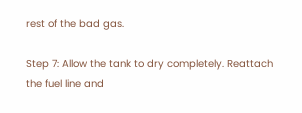rest of the bad gas.

Step 7: Allow the tank to dry completely. Reattach the fuel line and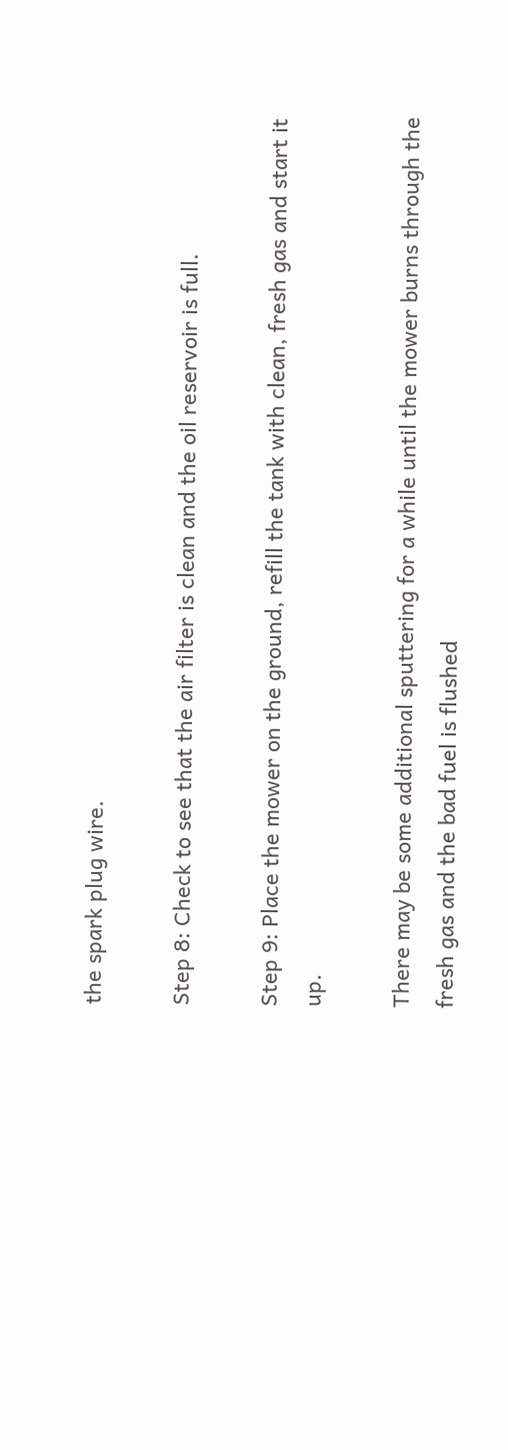the spark plug wire.

Step 8: Check to see that the air filter is clean and the oil reservoir is full.

Step 9: Place the mower on the ground, refill the tank with clean, fresh gas and start it up.

There may be some additional sputtering for a while until the mower burns through the fresh gas and the bad fuel is flushed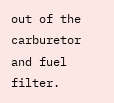out of the carburetor and fuel filter.